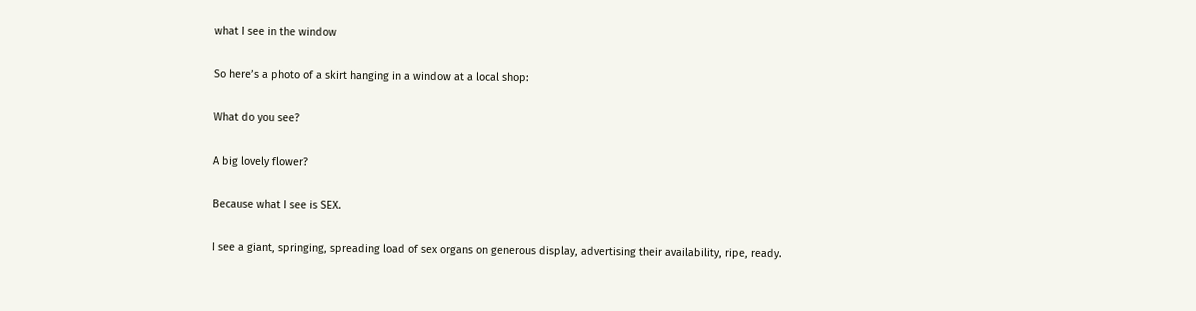what I see in the window

So here’s a photo of a skirt hanging in a window at a local shop:

What do you see?

A big lovely flower?

Because what I see is SEX.

I see a giant, springing, spreading load of sex organs on generous display, advertising their availability, ripe, ready.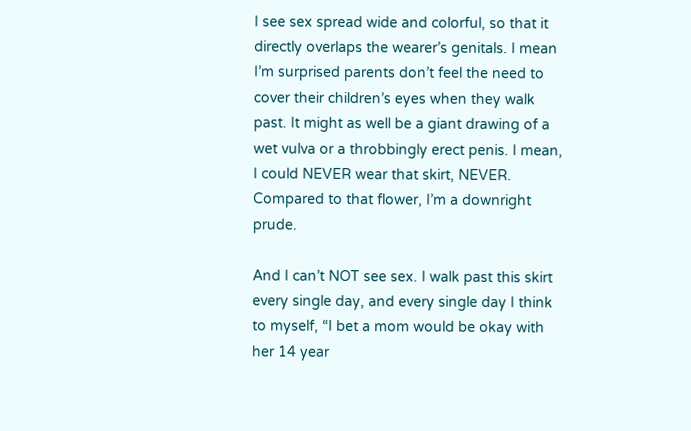I see sex spread wide and colorful, so that it directly overlaps the wearer’s genitals. I mean I’m surprised parents don’t feel the need to cover their children’s eyes when they walk past. It might as well be a giant drawing of a wet vulva or a throbbingly erect penis. I mean, I could NEVER wear that skirt, NEVER. Compared to that flower, I’m a downright prude.

And I can’t NOT see sex. I walk past this skirt every single day, and every single day I think to myself, “I bet a mom would be okay with her 14 year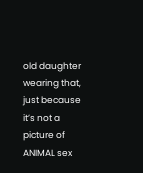old daughter wearing that, just because it’s not a picture of ANIMAL sex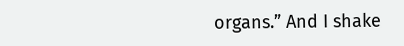organs.” And I shake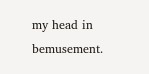my head in bemusement.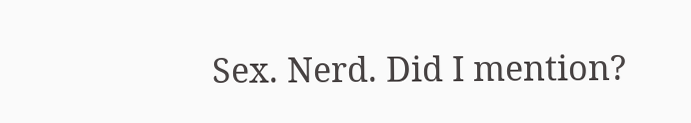Sex. Nerd. Did I mention?